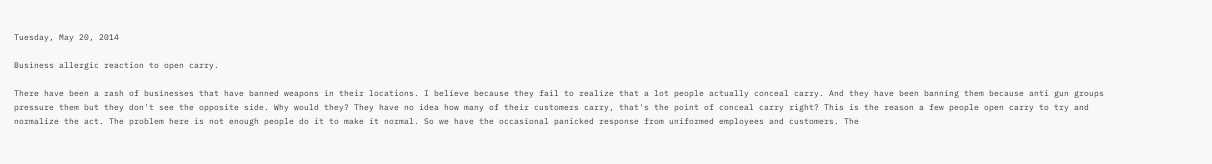Tuesday, May 20, 2014

Business allergic reaction to open carry.

There have been a rash of businesses that have banned weapons in their locations. I believe because they fail to realize that a lot people actually conceal carry. And they have been banning them because anti gun groups pressure them but they don't see the opposite side. Why would they? They have no idea how many of their customers carry, that's the point of conceal carry right? This is the reason a few people open carry to try and normalize the act. The problem here is not enough people do it to make it normal. So we have the occasional panicked response from uniformed employees and customers. The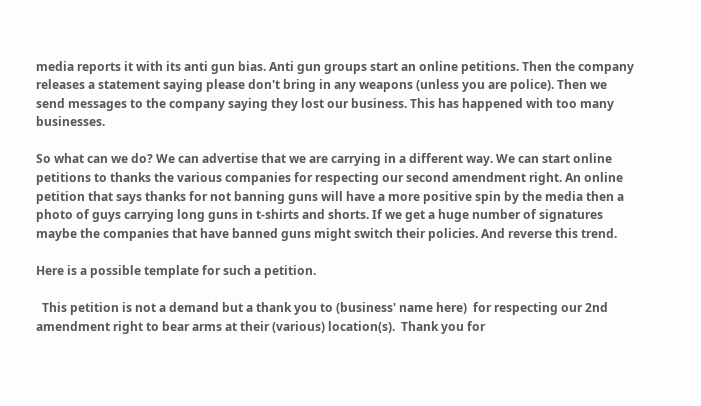media reports it with its anti gun bias. Anti gun groups start an online petitions. Then the company releases a statement saying please don't bring in any weapons (unless you are police). Then we send messages to the company saying they lost our business. This has happened with too many businesses.

So what can we do? We can advertise that we are carrying in a different way. We can start online petitions to thanks the various companies for respecting our second amendment right. An online petition that says thanks for not banning guns will have a more positive spin by the media then a photo of guys carrying long guns in t-shirts and shorts. If we get a huge number of signatures maybe the companies that have banned guns might switch their policies. And reverse this trend.

Here is a possible template for such a petition.

  This petition is not a demand but a thank you to (business' name here)  for respecting our 2nd amendment right to bear arms at their (various) location(s).  Thank you for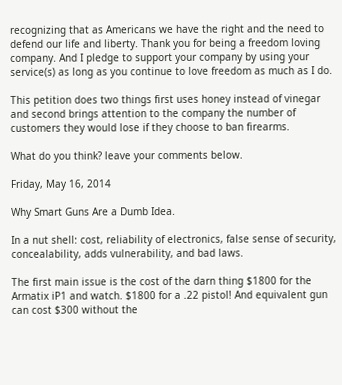recognizing that as Americans we have the right and the need to defend our life and liberty. Thank you for being a freedom loving company. And I pledge to support your company by using your service(s) as long as you continue to love freedom as much as I do.

This petition does two things first uses honey instead of vinegar and second brings attention to the company the number of customers they would lose if they choose to ban firearms.

What do you think? leave your comments below.

Friday, May 16, 2014

Why Smart Guns Are a Dumb Idea.

In a nut shell: cost, reliability of electronics, false sense of security,  concealability, adds vulnerability, and bad laws.

The first main issue is the cost of the darn thing $1800 for the Armatix iP1 and watch. $1800 for a .22 pistol! And equivalent gun can cost $300 without the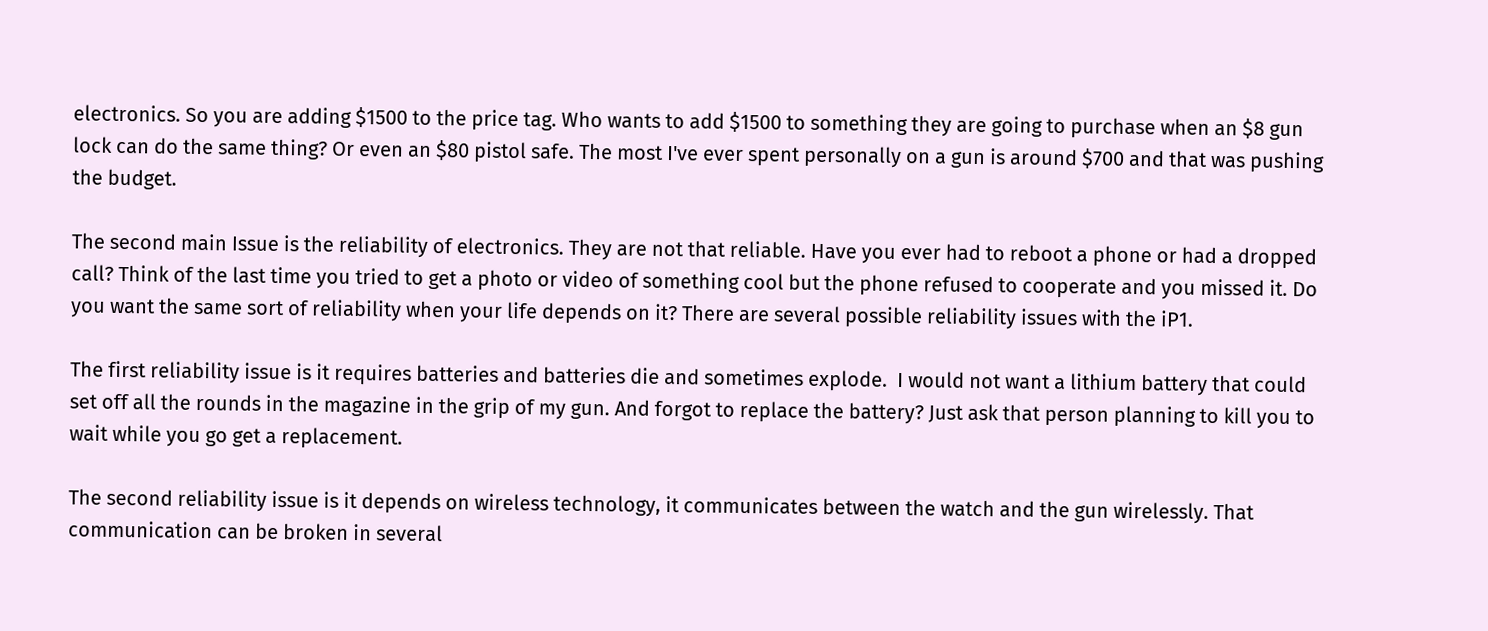electronics. So you are adding $1500 to the price tag. Who wants to add $1500 to something they are going to purchase when an $8 gun lock can do the same thing? Or even an $80 pistol safe. The most I've ever spent personally on a gun is around $700 and that was pushing the budget.

The second main Issue is the reliability of electronics. They are not that reliable. Have you ever had to reboot a phone or had a dropped call? Think of the last time you tried to get a photo or video of something cool but the phone refused to cooperate and you missed it. Do you want the same sort of reliability when your life depends on it? There are several possible reliability issues with the iP1.

The first reliability issue is it requires batteries and batteries die and sometimes explode.  I would not want a lithium battery that could set off all the rounds in the magazine in the grip of my gun. And forgot to replace the battery? Just ask that person planning to kill you to wait while you go get a replacement.

The second reliability issue is it depends on wireless technology, it communicates between the watch and the gun wirelessly. That communication can be broken in several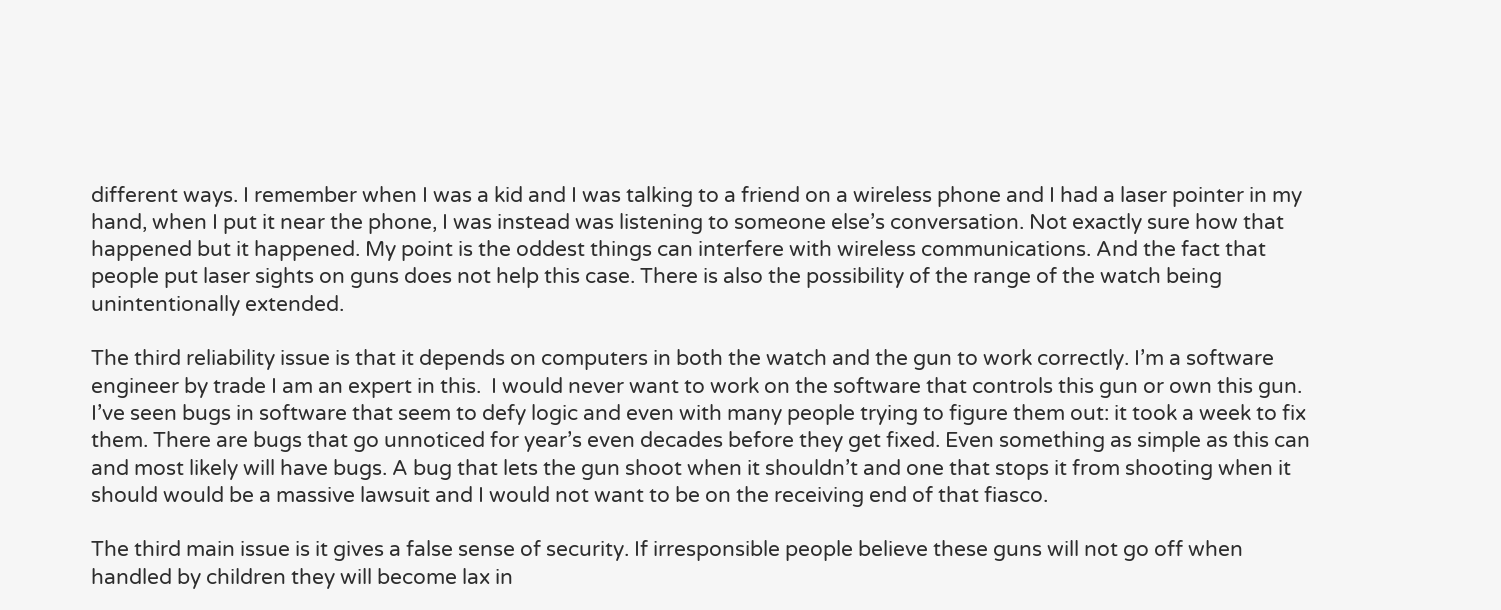different ways. I remember when I was a kid and I was talking to a friend on a wireless phone and I had a laser pointer in my hand, when I put it near the phone, I was instead was listening to someone else’s conversation. Not exactly sure how that happened but it happened. My point is the oddest things can interfere with wireless communications. And the fact that people put laser sights on guns does not help this case. There is also the possibility of the range of the watch being unintentionally extended.

The third reliability issue is that it depends on computers in both the watch and the gun to work correctly. I’m a software engineer by trade I am an expert in this.  I would never want to work on the software that controls this gun or own this gun. I’ve seen bugs in software that seem to defy logic and even with many people trying to figure them out: it took a week to fix them. There are bugs that go unnoticed for year’s even decades before they get fixed. Even something as simple as this can and most likely will have bugs. A bug that lets the gun shoot when it shouldn’t and one that stops it from shooting when it should would be a massive lawsuit and I would not want to be on the receiving end of that fiasco.

The third main issue is it gives a false sense of security. If irresponsible people believe these guns will not go off when handled by children they will become lax in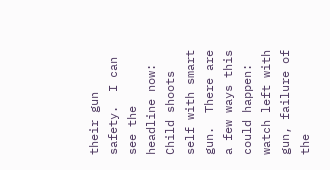their gun safety.  I can see the headline now: Child shoots self with smart gun.  There are a few ways this could happen: watch left with gun, failure of the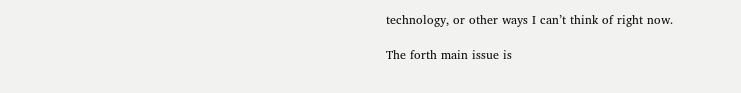technology, or other ways I can’t think of right now.

The forth main issue is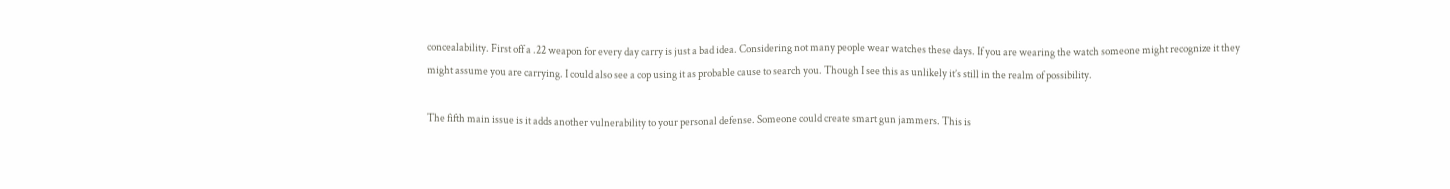concealability. First off a .22 weapon for every day carry is just a bad idea. Considering not many people wear watches these days. If you are wearing the watch someone might recognize it they might assume you are carrying. I could also see a cop using it as probable cause to search you. Though I see this as unlikely it’s still in the realm of possibility.

The fifth main issue is it adds another vulnerability to your personal defense. Someone could create smart gun jammers. This is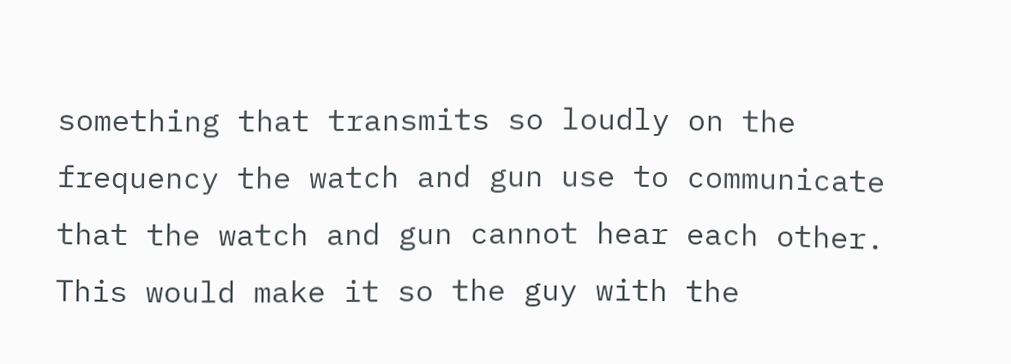something that transmits so loudly on the frequency the watch and gun use to communicate that the watch and gun cannot hear each other. This would make it so the guy with the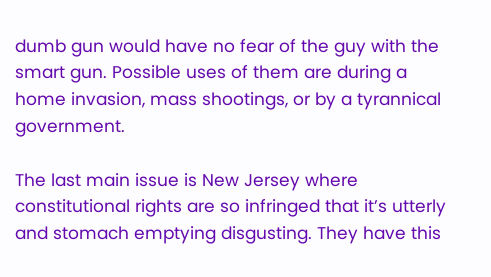dumb gun would have no fear of the guy with the smart gun. Possible uses of them are during a home invasion, mass shootings, or by a tyrannical government.

The last main issue is New Jersey where constitutional rights are so infringed that it’s utterly and stomach emptying disgusting. They have this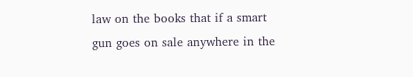law on the books that if a smart gun goes on sale anywhere in the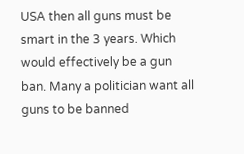USA then all guns must be smart in the 3 years. Which would effectively be a gun ban. Many a politician want all guns to be banned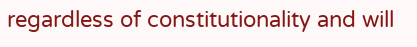regardless of constitutionality and will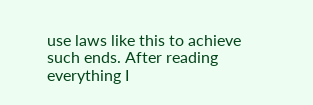use laws like this to achieve such ends. After reading everything I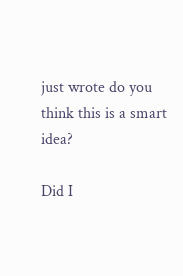just wrote do you think this is a smart idea?

Did I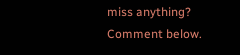miss anything? Comment below.